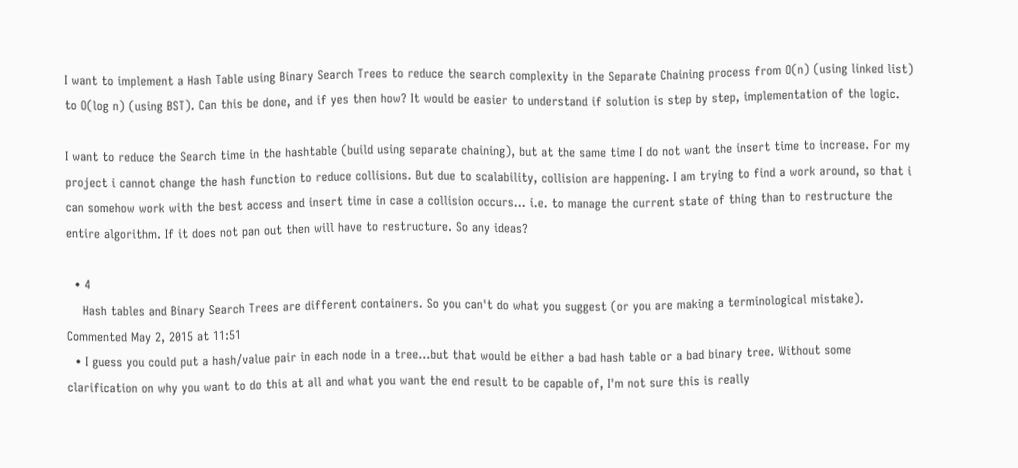I want to implement a Hash Table using Binary Search Trees to reduce the search complexity in the Separate Chaining process from O(n) (using linked list) to O(log n) (using BST). Can this be done, and if yes then how? It would be easier to understand if solution is step by step, implementation of the logic.

I want to reduce the Search time in the hashtable (build using separate chaining), but at the same time I do not want the insert time to increase. For my project i cannot change the hash function to reduce collisions. But due to scalability, collision are happening. I am trying to find a work around, so that i can somehow work with the best access and insert time in case a collision occurs... i.e. to manage the current state of thing than to restructure the entire algorithm. If it does not pan out then will have to restructure. So any ideas?

  • 4
    Hash tables and Binary Search Trees are different containers. So you can't do what you suggest (or you are making a terminological mistake). Commented May 2, 2015 at 11:51
  • I guess you could put a hash/value pair in each node in a tree...but that would be either a bad hash table or a bad binary tree. Without some clarification on why you want to do this at all and what you want the end result to be capable of, I'm not sure this is really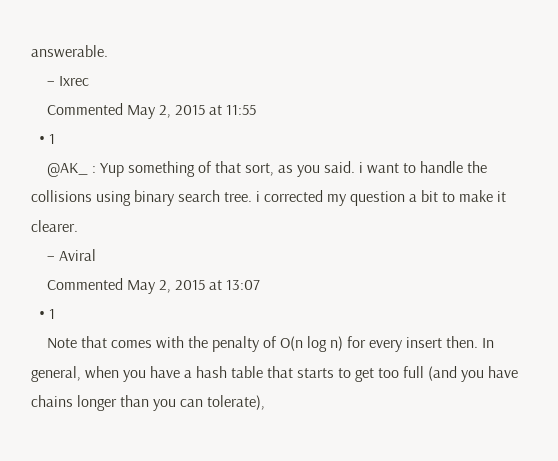answerable.
    – Ixrec
    Commented May 2, 2015 at 11:55
  • 1
    @AK_ : Yup something of that sort, as you said. i want to handle the collisions using binary search tree. i corrected my question a bit to make it clearer.
    – Aviral
    Commented May 2, 2015 at 13:07
  • 1
    Note that comes with the penalty of O(n log n) for every insert then. In general, when you have a hash table that starts to get too full (and you have chains longer than you can tolerate),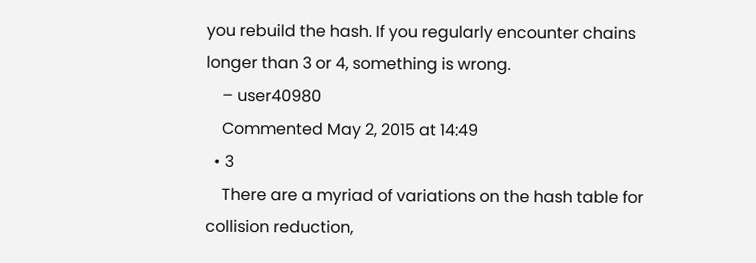you rebuild the hash. If you regularly encounter chains longer than 3 or 4, something is wrong.
    – user40980
    Commented May 2, 2015 at 14:49
  • 3
    There are a myriad of variations on the hash table for collision reduction,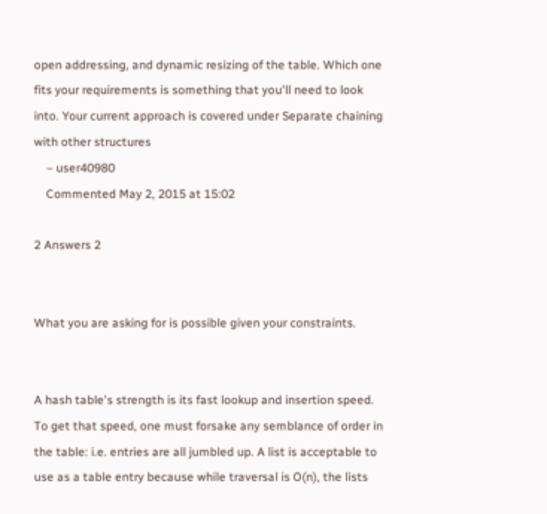open addressing, and dynamic resizing of the table. Which one fits your requirements is something that you'll need to look into. Your current approach is covered under Separate chaining with other structures
    – user40980
    Commented May 2, 2015 at 15:02

2 Answers 2


What you are asking for is possible given your constraints.


A hash table's strength is its fast lookup and insertion speed. To get that speed, one must forsake any semblance of order in the table: i.e. entries are all jumbled up. A list is acceptable to use as a table entry because while traversal is O(n), the lists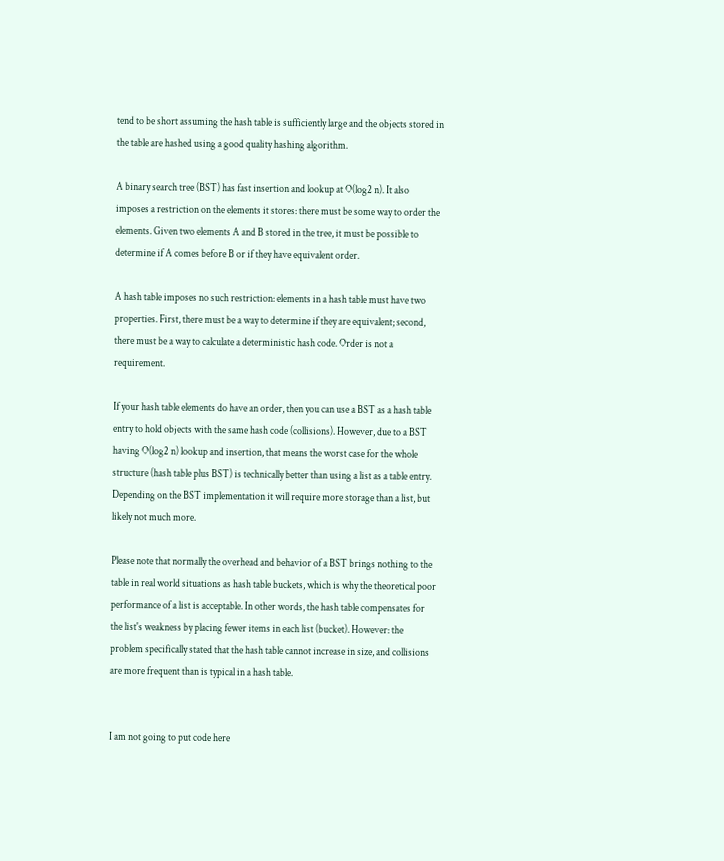tend to be short assuming the hash table is sufficiently large and the objects stored in the table are hashed using a good quality hashing algorithm.

A binary search tree (BST) has fast insertion and lookup at O(log2 n). It also imposes a restriction on the elements it stores: there must be some way to order the elements. Given two elements A and B stored in the tree, it must be possible to determine if A comes before B or if they have equivalent order.

A hash table imposes no such restriction: elements in a hash table must have two properties. First, there must be a way to determine if they are equivalent; second, there must be a way to calculate a deterministic hash code. Order is not a requirement.

If your hash table elements do have an order, then you can use a BST as a hash table entry to hold objects with the same hash code (collisions). However, due to a BST having O(log2 n) lookup and insertion, that means the worst case for the whole structure (hash table plus BST) is technically better than using a list as a table entry. Depending on the BST implementation it will require more storage than a list, but likely not much more.

Please note that normally the overhead and behavior of a BST brings nothing to the table in real world situations as hash table buckets, which is why the theoretical poor performance of a list is acceptable. In other words, the hash table compensates for the list's weakness by placing fewer items in each list (bucket). However: the problem specifically stated that the hash table cannot increase in size, and collisions are more frequent than is typical in a hash table.


I am not going to put code here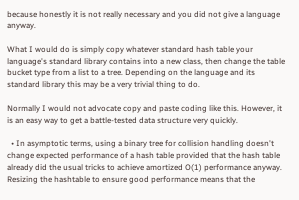because honestly it is not really necessary and you did not give a language anyway.

What I would do is simply copy whatever standard hash table your language's standard library contains into a new class, then change the table bucket type from a list to a tree. Depending on the language and its standard library this may be a very trivial thing to do.

Normally I would not advocate copy and paste coding like this. However, it is an easy way to get a battle-tested data structure very quickly.

  • In asymptotic terms, using a binary tree for collision handling doesn't change expected performance of a hash table provided that the hash table already did the usual tricks to achieve amortized O(1) performance anyway. Resizing the hashtable to ensure good performance means that the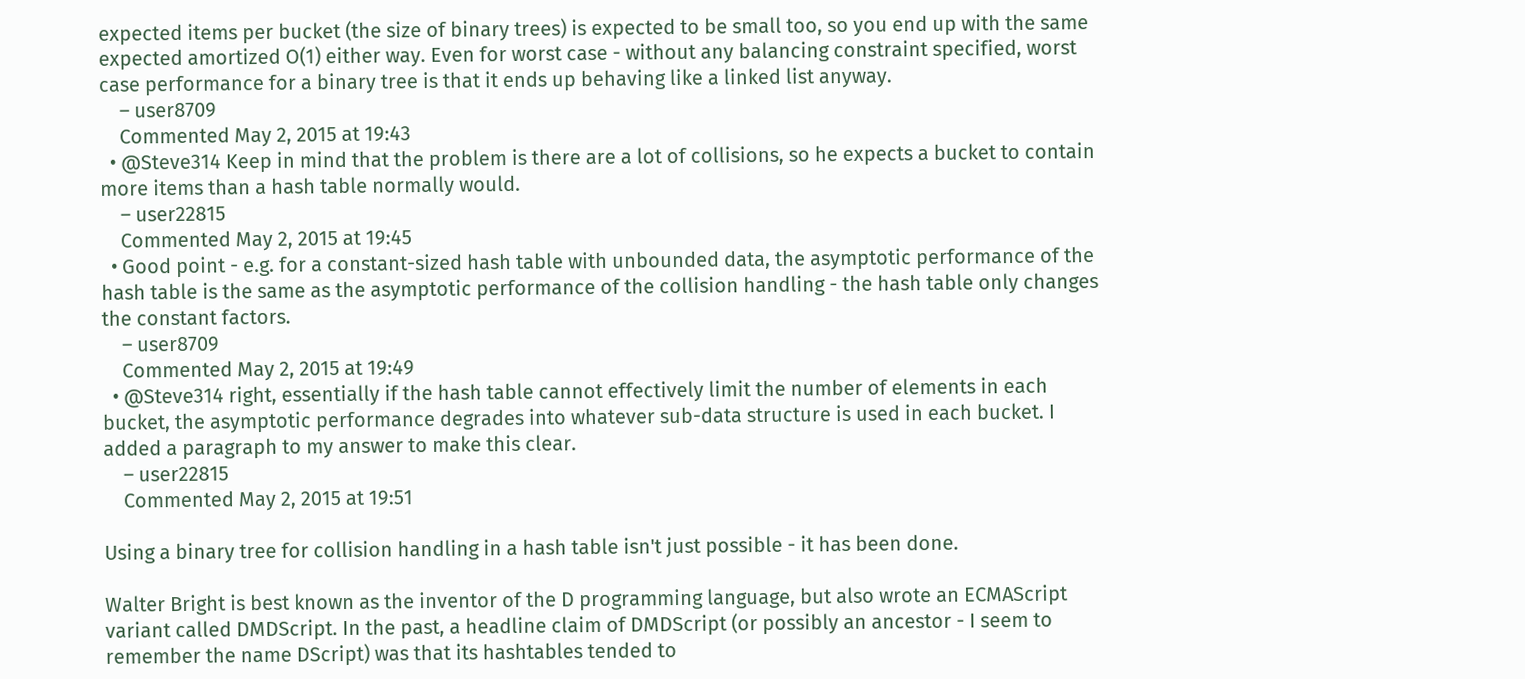expected items per bucket (the size of binary trees) is expected to be small too, so you end up with the same expected amortized O(1) either way. Even for worst case - without any balancing constraint specified, worst case performance for a binary tree is that it ends up behaving like a linked list anyway.
    – user8709
    Commented May 2, 2015 at 19:43
  • @Steve314 Keep in mind that the problem is there are a lot of collisions, so he expects a bucket to contain more items than a hash table normally would.
    – user22815
    Commented May 2, 2015 at 19:45
  • Good point - e.g. for a constant-sized hash table with unbounded data, the asymptotic performance of the hash table is the same as the asymptotic performance of the collision handling - the hash table only changes the constant factors.
    – user8709
    Commented May 2, 2015 at 19:49
  • @Steve314 right, essentially if the hash table cannot effectively limit the number of elements in each bucket, the asymptotic performance degrades into whatever sub-data structure is used in each bucket. I added a paragraph to my answer to make this clear.
    – user22815
    Commented May 2, 2015 at 19:51

Using a binary tree for collision handling in a hash table isn't just possible - it has been done.

Walter Bright is best known as the inventor of the D programming language, but also wrote an ECMAScript variant called DMDScript. In the past, a headline claim of DMDScript (or possibly an ancestor - I seem to remember the name DScript) was that its hashtables tended to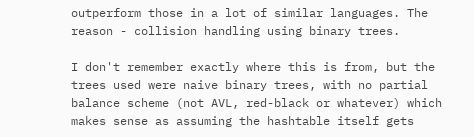outperform those in a lot of similar languages. The reason - collision handling using binary trees.

I don't remember exactly where this is from, but the trees used were naive binary trees, with no partial balance scheme (not AVL, red-black or whatever) which makes sense as assuming the hashtable itself gets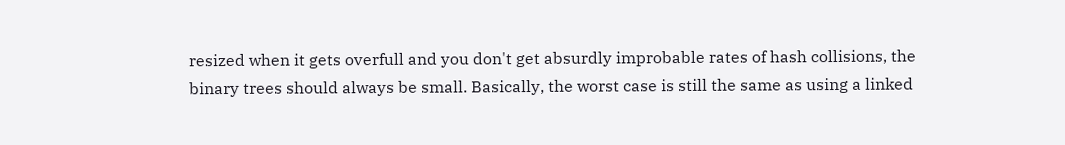resized when it gets overfull and you don't get absurdly improbable rates of hash collisions, the binary trees should always be small. Basically, the worst case is still the same as using a linked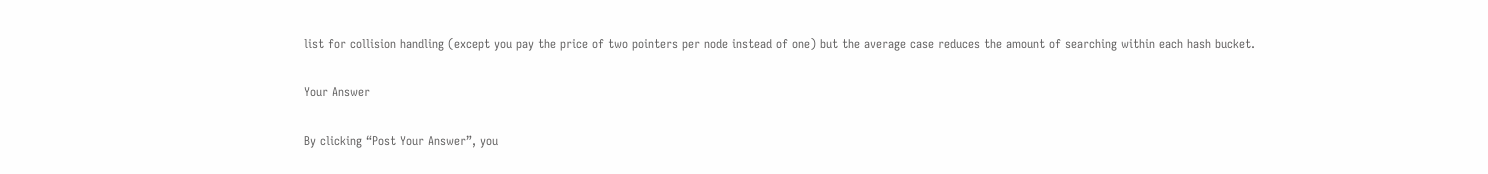list for collision handling (except you pay the price of two pointers per node instead of one) but the average case reduces the amount of searching within each hash bucket.

Your Answer

By clicking “Post Your Answer”, you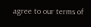agree to our terms of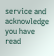service and acknowledge you have read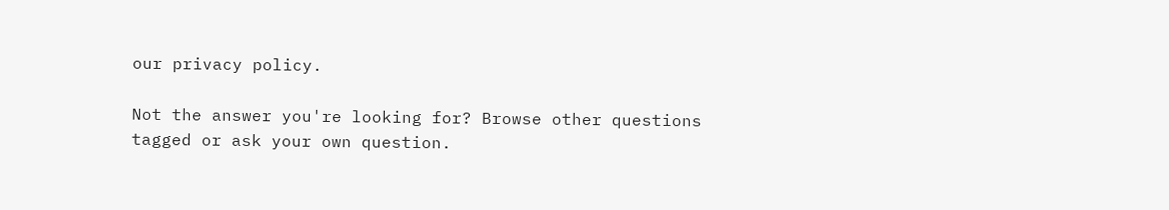our privacy policy.

Not the answer you're looking for? Browse other questions tagged or ask your own question.